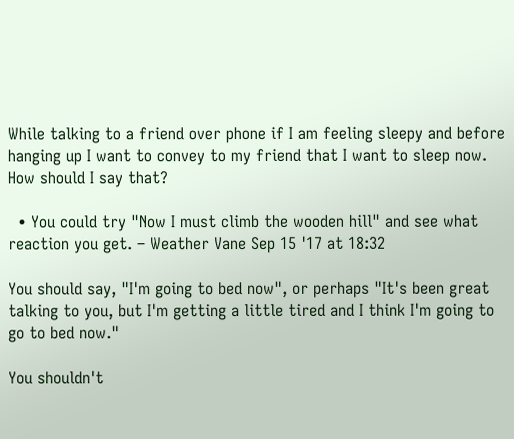While talking to a friend over phone if I am feeling sleepy and before hanging up I want to convey to my friend that I want to sleep now. How should I say that?

  • You could try "Now I must climb the wooden hill" and see what reaction you get. – Weather Vane Sep 15 '17 at 18:32

You should say, "I'm going to bed now", or perhaps "It's been great talking to you, but I'm getting a little tired and I think I'm going to go to bed now."

You shouldn't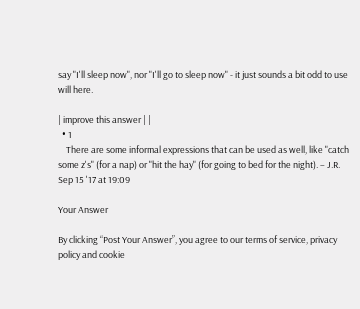say "I'll sleep now", nor "I'll go to sleep now" - it just sounds a bit odd to use will here.

| improve this answer | |
  • 1
    There are some informal expressions that can be used as well, like "catch some z's" (for a nap) or "hit the hay" (for going to bed for the night). – J.R. Sep 15 '17 at 19:09

Your Answer

By clicking “Post Your Answer”, you agree to our terms of service, privacy policy and cookie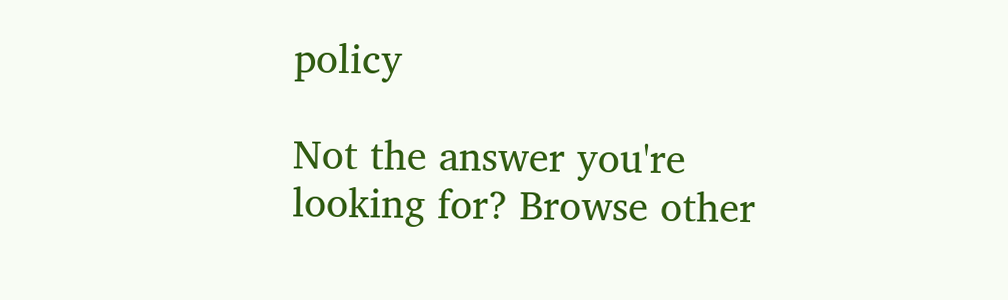policy

Not the answer you're looking for? Browse other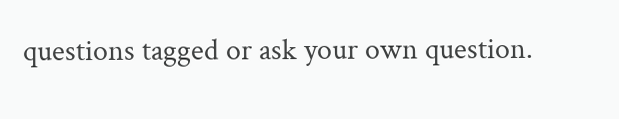questions tagged or ask your own question.